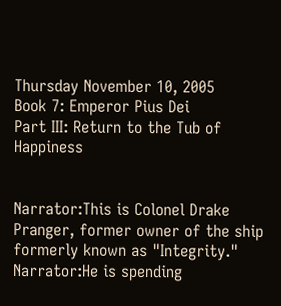Thursday November 10, 2005
Book 7: Emperor Pius Dei
Part III: Return to the Tub of Happiness


Narrator:This is Colonel Drake Pranger, former owner of the ship formerly known as "Integrity."
Narrator:He is spending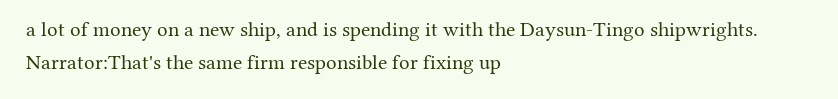a lot of money on a new ship, and is spending it with the Daysun-Tingo shipwrights.
Narrator:That's the same firm responsible for fixing up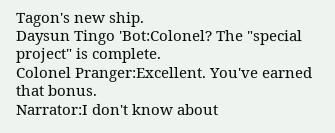Tagon's new ship.
Daysun Tingo 'Bot:Colonel? The "special project" is complete.
Colonel Pranger:Excellent. You've earned that bonus.
Narrator:I don't know about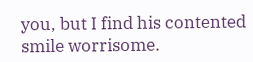you, but I find his contented smile worrisome.